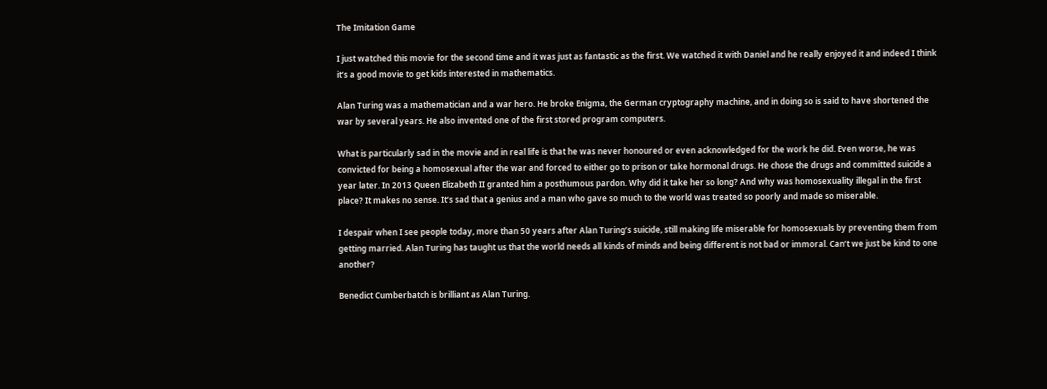The Imitation Game

I just watched this movie for the second time and it was just as fantastic as the first. We watched it with Daniel and he really enjoyed it and indeed I think it’s a good movie to get kids interested in mathematics.

Alan Turing was a mathematician and a war hero. He broke Enigma, the German cryptography machine, and in doing so is said to have shortened the war by several years. He also invented one of the first stored program computers.

What is particularly sad in the movie and in real life is that he was never honoured or even acknowledged for the work he did. Even worse, he was convicted for being a homosexual after the war and forced to either go to prison or take hormonal drugs. He chose the drugs and committed suicide a year later. In 2013 Queen Elizabeth II granted him a posthumous pardon. Why did it take her so long? And why was homosexuality illegal in the first place? It makes no sense. It’s sad that a genius and a man who gave so much to the world was treated so poorly and made so miserable.

I despair when I see people today, more than 50 years after Alan Turing’s suicide, still making life miserable for homosexuals by preventing them from getting married. Alan Turing has taught us that the world needs all kinds of minds and being different is not bad or immoral. Can’t we just be kind to one another?

Benedict Cumberbatch is brilliant as Alan Turing.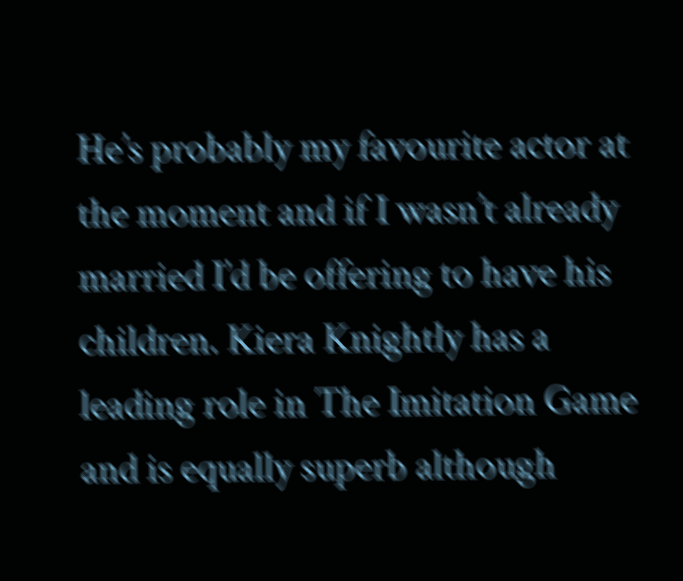He’s probably my favourite actor at the moment and if I wasn’t already married I’d be offering to have his children. Kiera Knightly has a leading role in The Imitation Game and is equally superb although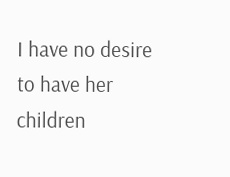I have no desire to have her children